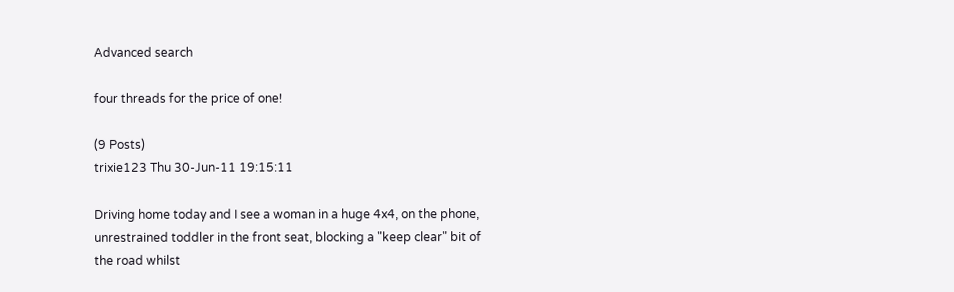Advanced search

four threads for the price of one!

(9 Posts)
trixie123 Thu 30-Jun-11 19:15:11

Driving home today and I see a woman in a huge 4x4, on the phone, unrestrained toddler in the front seat, blocking a "keep clear" bit of the road whilst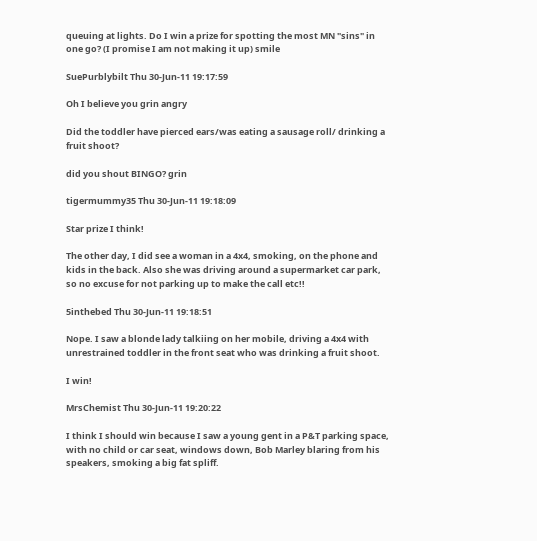queuing at lights. Do I win a prize for spotting the most MN "sins" in one go? (I promise I am not making it up) smile

SuePurblybilt Thu 30-Jun-11 19:17:59

Oh I believe you grin angry

Did the toddler have pierced ears/was eating a sausage roll/ drinking a fruit shoot?

did you shout BINGO? grin

tigermummy35 Thu 30-Jun-11 19:18:09

Star prize I think!

The other day, I did see a woman in a 4x4, smoking, on the phone and kids in the back. Also she was driving around a supermarket car park, so no excuse for not parking up to make the call etc!!

5inthebed Thu 30-Jun-11 19:18:51

Nope. I saw a blonde lady talkiing on her mobile, driving a 4x4 with unrestrained toddler in the front seat who was drinking a fruit shoot.

I win!

MrsChemist Thu 30-Jun-11 19:20:22

I think I should win because I saw a young gent in a P&T parking space, with no child or car seat, windows down, Bob Marley blaring from his speakers, smoking a big fat spliff.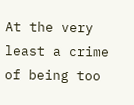At the very least a crime of being too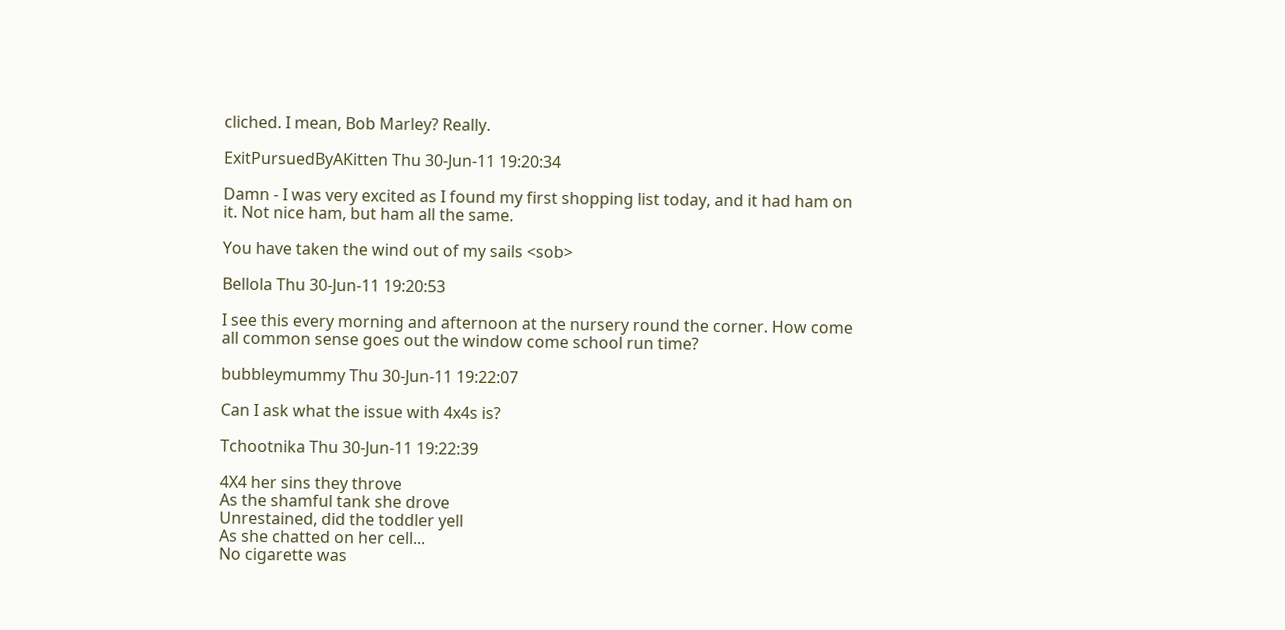cliched. I mean, Bob Marley? Really.

ExitPursuedByAKitten Thu 30-Jun-11 19:20:34

Damn - I was very excited as I found my first shopping list today, and it had ham on it. Not nice ham, but ham all the same.

You have taken the wind out of my sails <sob>

Bellola Thu 30-Jun-11 19:20:53

I see this every morning and afternoon at the nursery round the corner. How come all common sense goes out the window come school run time?

bubbleymummy Thu 30-Jun-11 19:22:07

Can I ask what the issue with 4x4s is?

Tchootnika Thu 30-Jun-11 19:22:39

4X4 her sins they throve
As the shamful tank she drove
Unrestained, did the toddler yell
As she chatted on her cell...
No cigarette was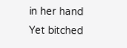in her hand
Yet bitched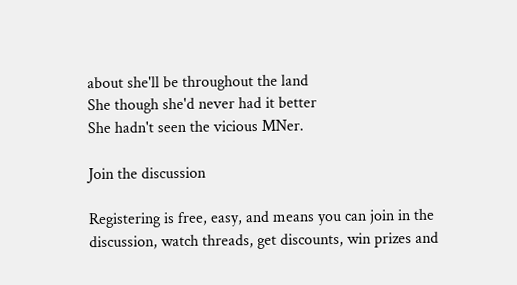about she'll be throughout the land
She though she'd never had it better
She hadn't seen the vicious MNer.

Join the discussion

Registering is free, easy, and means you can join in the discussion, watch threads, get discounts, win prizes and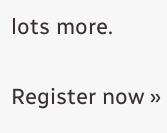lots more.

Register now »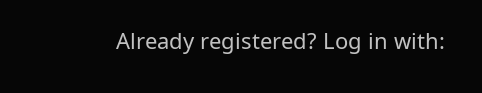Already registered? Log in with: